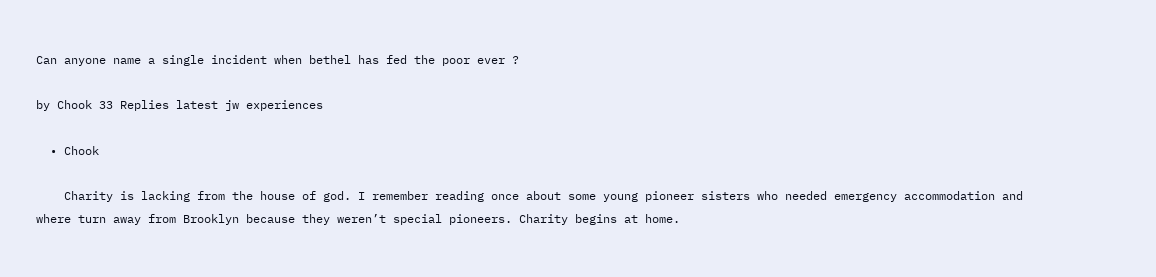Can anyone name a single incident when bethel has fed the poor ever ?

by Chook 33 Replies latest jw experiences

  • Chook

    Charity is lacking from the house of god. I remember reading once about some young pioneer sisters who needed emergency accommodation and where turn away from Brooklyn because they weren’t special pioneers. Charity begins at home.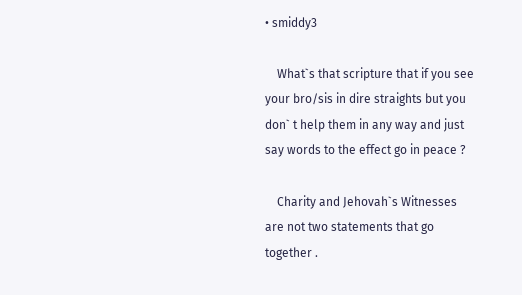• smiddy3

    What`s that scripture that if you see your bro/sis in dire straights but you don` t help them in any way and just say words to the effect go in peace ?

    Charity and Jehovah`s Witnesses are not two statements that go together .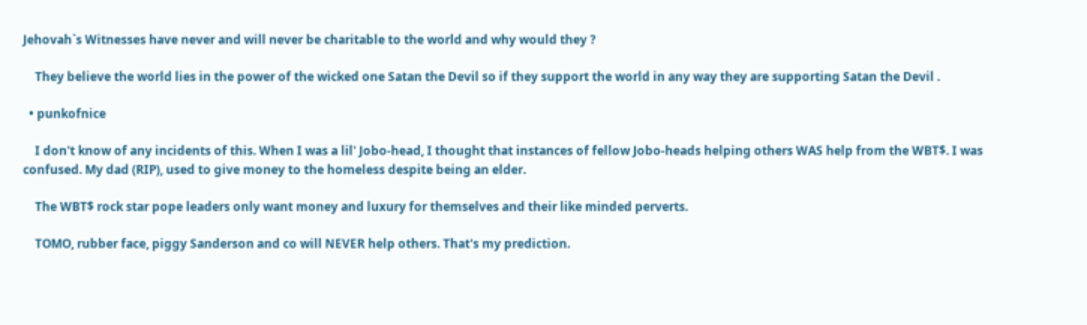Jehovah`s Witnesses have never and will never be charitable to the world and why would they ?

    They believe the world lies in the power of the wicked one Satan the Devil so if they support the world in any way they are supporting Satan the Devil .

  • punkofnice

    I don't know of any incidents of this. When I was a lil' Jobo-head, I thought that instances of fellow Jobo-heads helping others WAS help from the WBT$. I was confused. My dad (RIP), used to give money to the homeless despite being an elder.

    The WBT$ rock star pope leaders only want money and luxury for themselves and their like minded perverts.

    TOMO, rubber face, piggy Sanderson and co will NEVER help others. That's my prediction.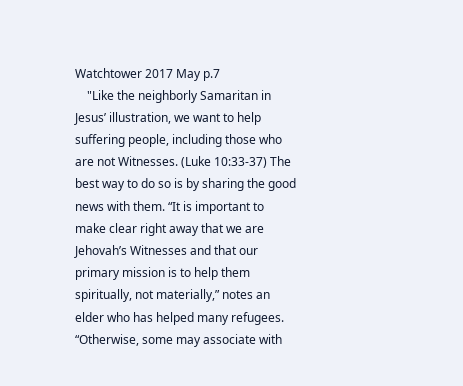Watchtower 2017 May p.7
    "Like the neighborly Samaritan in Jesus’ illustration, we want to help suffering people, including those who are not Witnesses. (Luke 10:33-37) The best way to do so is by sharing the good news with them. “It is important to make clear right away that we are Jehovah’s Witnesses and that our primary mission is to help them spiritually, not materially,” notes an elder who has helped many refugees. “Otherwise, some may associate with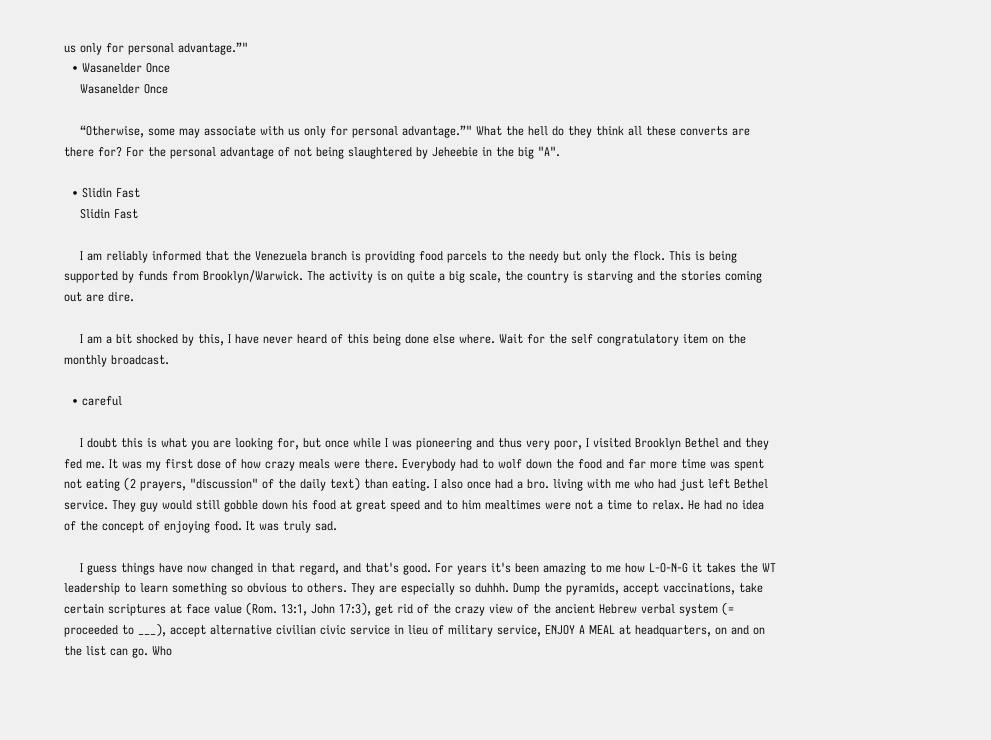us only for personal advantage.”"
  • Wasanelder Once
    Wasanelder Once

    “Otherwise, some may associate with us only for personal advantage.”" What the hell do they think all these converts are there for? For the personal advantage of not being slaughtered by Jeheebie in the big "A".

  • Slidin Fast
    Slidin Fast

    I am reliably informed that the Venezuela branch is providing food parcels to the needy but only the flock. This is being supported by funds from Brooklyn/Warwick. The activity is on quite a big scale, the country is starving and the stories coming out are dire.

    I am a bit shocked by this, I have never heard of this being done else where. Wait for the self congratulatory item on the monthly broadcast.

  • careful

    I doubt this is what you are looking for, but once while I was pioneering and thus very poor, I visited Brooklyn Bethel and they fed me. It was my first dose of how crazy meals were there. Everybody had to wolf down the food and far more time was spent not eating (2 prayers, "discussion" of the daily text) than eating. I also once had a bro. living with me who had just left Bethel service. They guy would still gobble down his food at great speed and to him mealtimes were not a time to relax. He had no idea of the concept of enjoying food. It was truly sad.

    I guess things have now changed in that regard, and that's good. For years it's been amazing to me how L-O-N-G it takes the WT leadership to learn something so obvious to others. They are especially so duhhh. Dump the pyramids, accept vaccinations, take certain scriptures at face value (Rom. 13:1, John 17:3), get rid of the crazy view of the ancient Hebrew verbal system (= proceeded to ___), accept alternative civilian civic service in lieu of military service, ENJOY A MEAL at headquarters, on and on the list can go. Who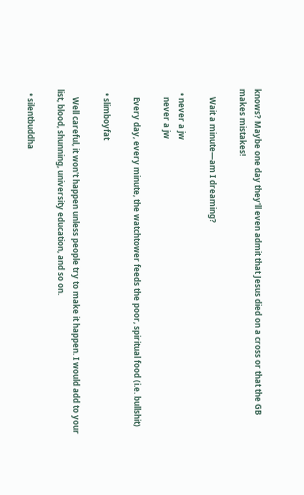knows? Maybe one day they'll even admit that Jesus died on a cross or that the GB makes mistakes!

    Wait a minute—am I dreaming?

  • never a jw
    never a jw

    Every day, every minute, the watchtower feeds the poor, spiritual food (i.e. bullshit)

  • slimboyfat

    Well careful, it won't happen unless people try to make it happen. I would add to your list, blood, shunning, university education, and so on.

  • silentbuddha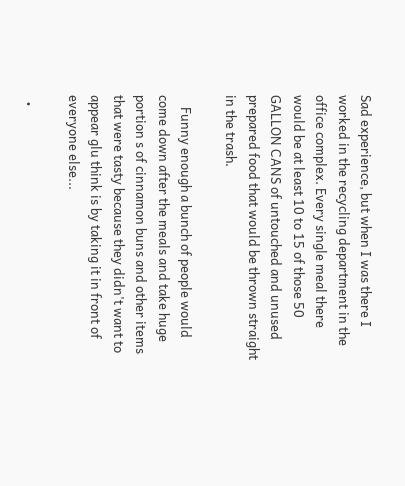Sad experience, but when I was there I worked in the recycling department in the office complex. Every single meal there would be at least 10 to 15 of those 50 GALLON CANS of untouched and unused prepared food that would be thrown straight in the trash.

    Funny enough a bunch of people would come down after the meals and take huge portion s of cinnamon buns and other items that were tasty because they didn't want to appear glu think is by taking it in front of everyone else...

  •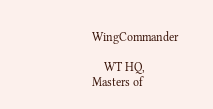WingCommander

    WT HQ, Masters of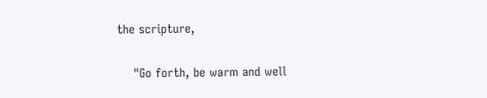the scripture,

    "Go forth, be warm and well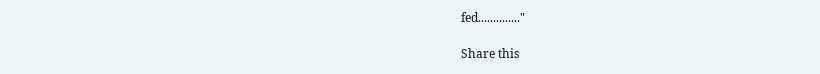fed.............."

Share this